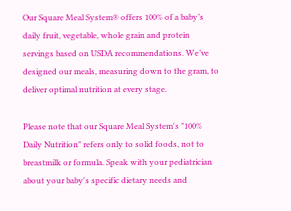Our Square Meal System® offers 100% of a baby’s daily fruit, vegetable, whole grain and protein servings based on USDA recommendations. We’ve designed our meals, measuring down to the gram, to deliver optimal nutrition at every stage.

Please note that our Square Meal System's "100% Daily Nutrition" refers only to solid foods, not to breastmilk or formula. Speak with your pediatrician about your baby's specific dietary needs and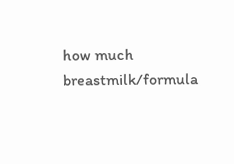how much breastmilk/formula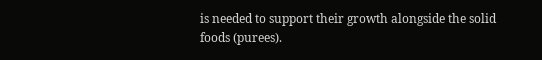is needed to support their growth alongside the solid foods (purees).